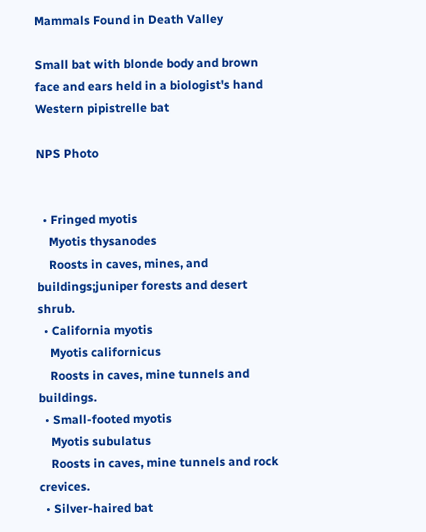Mammals Found in Death Valley

Small bat with blonde body and brown face and ears held in a biologist's hand
Western pipistrelle bat

NPS Photo


  • Fringed myotis
    Myotis thysanodes
    Roosts in caves, mines, and buildings;juniper forests and desert shrub.
  • California myotis
    Myotis californicus
    Roosts in caves, mine tunnels and buildings.
  • Small-footed myotis
    Myotis subulatus
    Roosts in caves, mine tunnels and rock crevices.
  • Silver-haired bat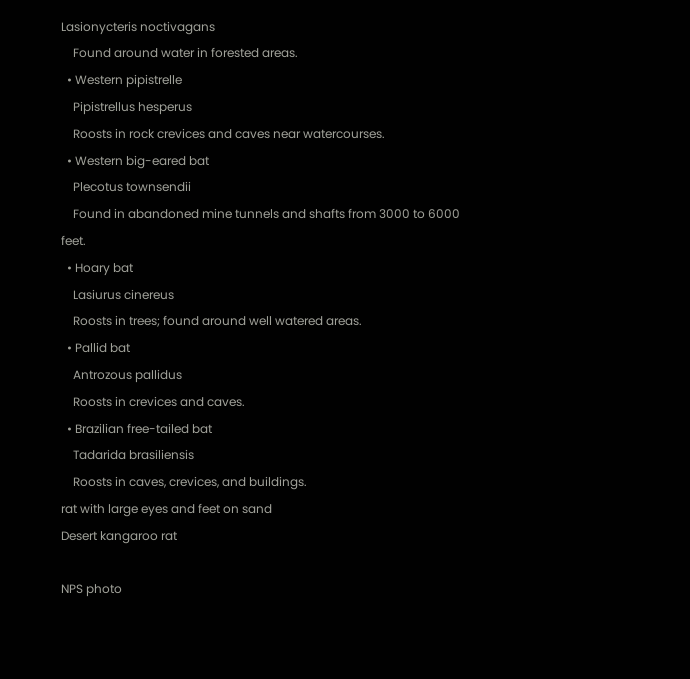Lasionycteris noctivagans
    Found around water in forested areas.
  • Western pipistrelle
    Pipistrellus hesperus
    Roosts in rock crevices and caves near watercourses.
  • Western big-eared bat
    Plecotus townsendii
    Found in abandoned mine tunnels and shafts from 3000 to 6000 feet.
  • Hoary bat
    Lasiurus cinereus
    Roosts in trees; found around well watered areas.
  • Pallid bat
    Antrozous pallidus
    Roosts in crevices and caves.
  • Brazilian free-tailed bat
    Tadarida brasiliensis
    Roosts in caves, crevices, and buildings.
rat with large eyes and feet on sand
Desert kangaroo rat

NPS photo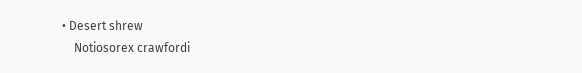• Desert shrew
    Notiosorex crawfordi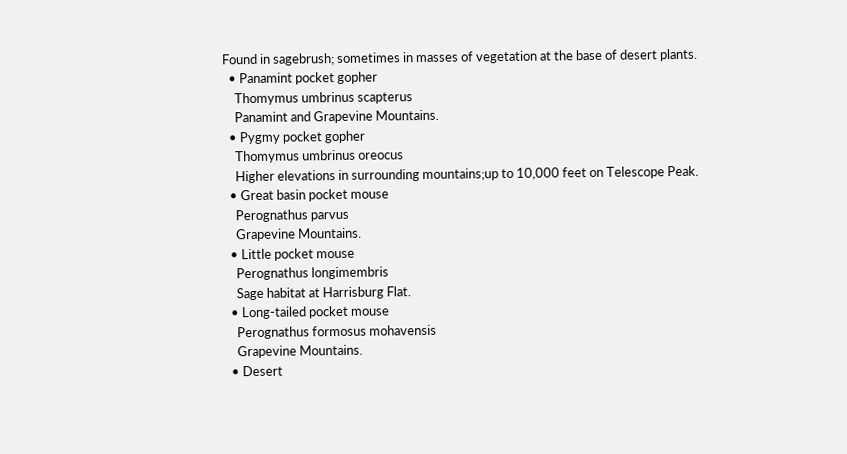Found in sagebrush; sometimes in masses of vegetation at the base of desert plants.
  • Panamint pocket gopher
    Thomymus umbrinus scapterus
    Panamint and Grapevine Mountains.
  • Pygmy pocket gopher
    Thomymus umbrinus oreocus
    Higher elevations in surrounding mountains;up to 10,000 feet on Telescope Peak.
  • Great basin pocket mouse
    Perognathus parvus
    Grapevine Mountains.
  • Little pocket mouse
    Perognathus longimembris
    Sage habitat at Harrisburg Flat.
  • Long-tailed pocket mouse
    Perognathus formosus mohavensis
    Grapevine Mountains.
  • Desert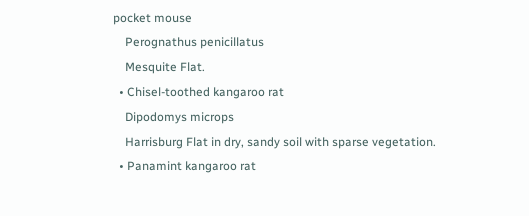pocket mouse
    Perognathus penicillatus
    Mesquite Flat.
  • Chisel-toothed kangaroo rat
    Dipodomys microps
    Harrisburg Flat in dry, sandy soil with sparse vegetation.
  • Panamint kangaroo rat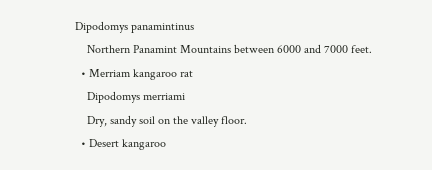Dipodomys panamintinus
    Northern Panamint Mountains between 6000 and 7000 feet.
  • Merriam kangaroo rat
    Dipodomys merriami
    Dry, sandy soil on the valley floor.
  • Desert kangaroo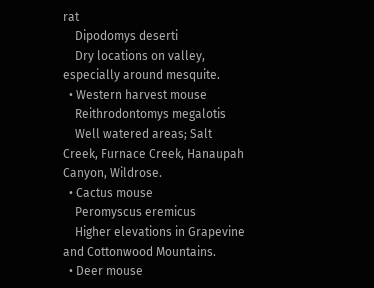rat
    Dipodomys deserti
    Dry locations on valley, especially around mesquite.
  • Western harvest mouse
    Reithrodontomys megalotis
    Well watered areas; Salt Creek, Furnace Creek, Hanaupah Canyon, Wildrose.
  • Cactus mouse
    Peromyscus eremicus
    Higher elevations in Grapevine and Cottonwood Mountains.
  • Deer mouse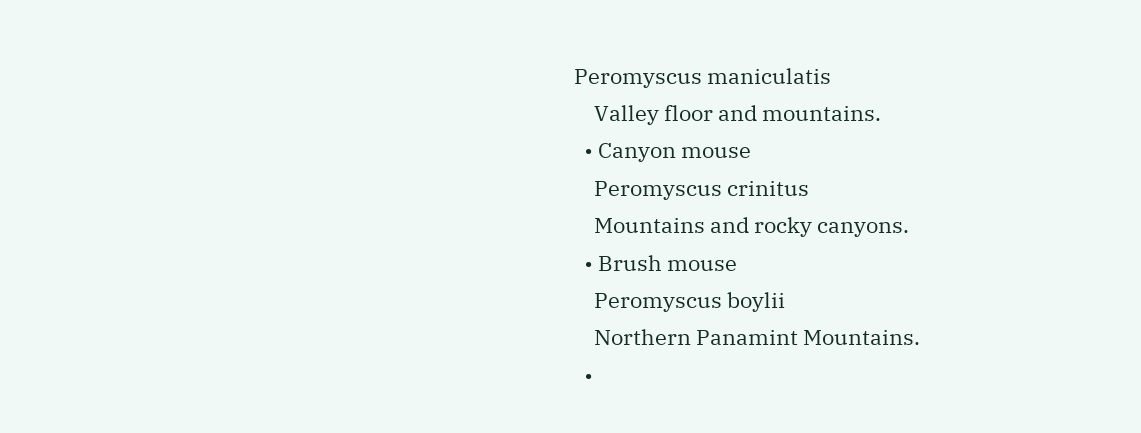Peromyscus maniculatis
    Valley floor and mountains.
  • Canyon mouse
    Peromyscus crinitus
    Mountains and rocky canyons.
  • Brush mouse
    Peromyscus boylii
    Northern Panamint Mountains.
  •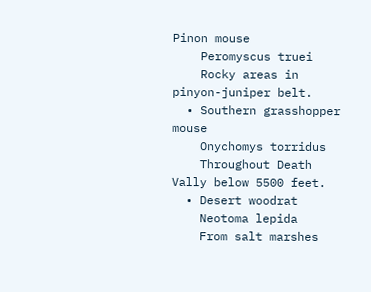Pinon mouse
    Peromyscus truei
    Rocky areas in pinyon-juniper belt.
  • Southern grasshopper mouse
    Onychomys torridus
    Throughout Death Vally below 5500 feet.
  • Desert woodrat
    Neotoma lepida
    From salt marshes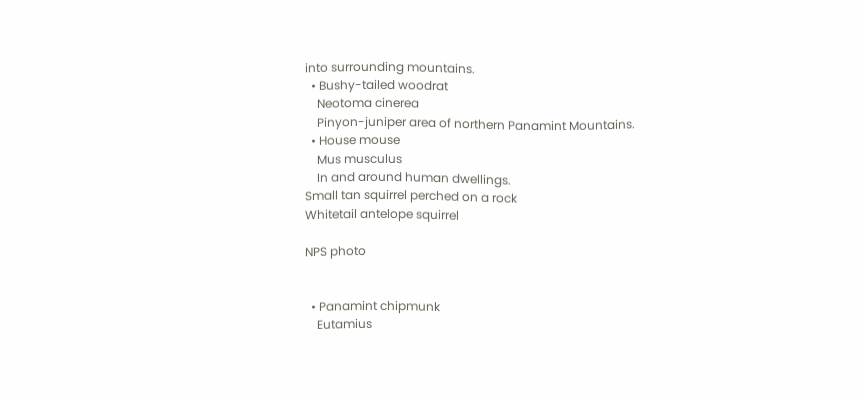into surrounding mountains.
  • Bushy-tailed woodrat
    Neotoma cinerea
    Pinyon-juniper area of northern Panamint Mountains.
  • House mouse
    Mus musculus
    In and around human dwellings.
Small tan squirrel perched on a rock
Whitetail antelope squirrel

NPS photo


  • Panamint chipmunk
    Eutamius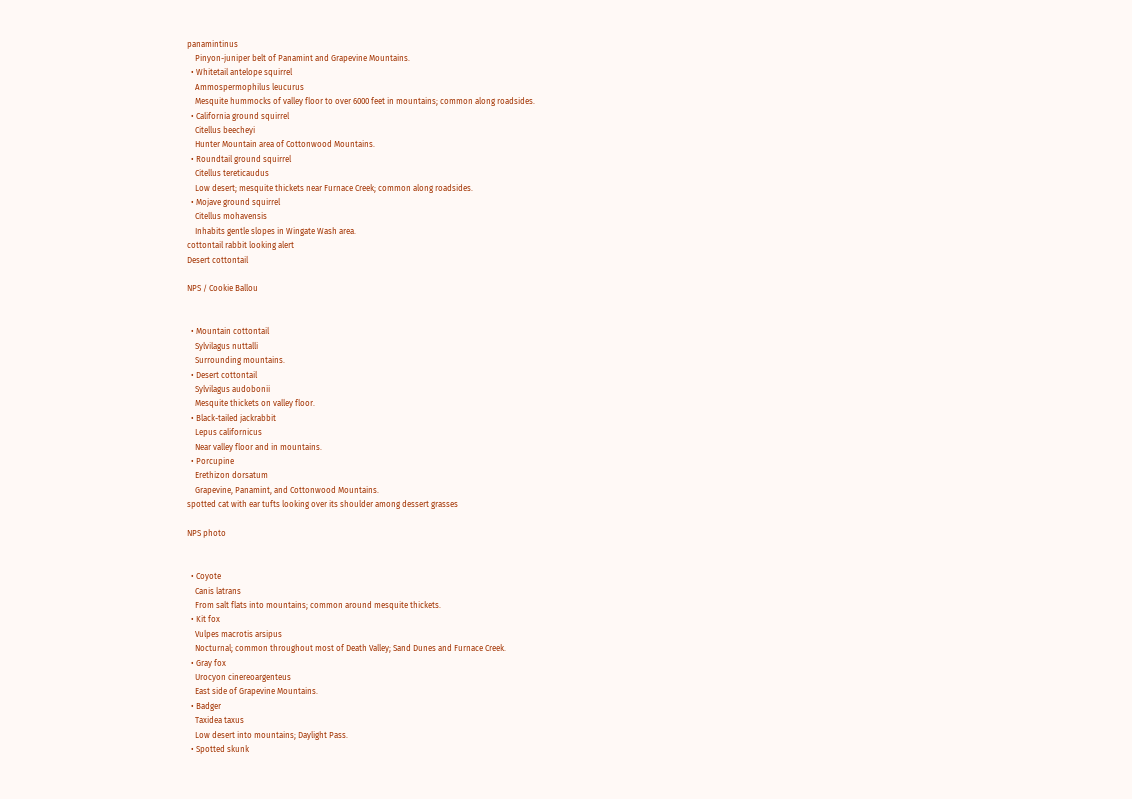panamintinus
    Pinyon-juniper belt of Panamint and Grapevine Mountains.
  • Whitetail antelope squirrel
    Ammospermophilus leucurus
    Mesquite hummocks of valley floor to over 6000 feet in mountains; common along roadsides.
  • California ground squirrel
    Citellus beecheyi
    Hunter Mountain area of Cottonwood Mountains.
  • Roundtail ground squirrel
    Citellus tereticaudus
    Low desert; mesquite thickets near Furnace Creek; common along roadsides.
  • Mojave ground squirrel
    Citellus mohavensis
    Inhabits gentle slopes in Wingate Wash area.
cottontail rabbit looking alert
Desert cottontail

NPS / Cookie Ballou


  • Mountain cottontail
    Sylvilagus nuttalli
    Surrounding mountains.
  • Desert cottontail
    Sylvilagus audobonii
    Mesquite thickets on valley floor.
  • Black-tailed jackrabbit
    Lepus californicus
    Near valley floor and in mountains.
  • Porcupine
    Erethizon dorsatum
    Grapevine, Panamint, and Cottonwood Mountains.
spotted cat with ear tufts looking over its shoulder among dessert grasses

NPS photo


  • Coyote
    Canis latrans
    From salt flats into mountains; common around mesquite thickets.
  • Kit fox
    Vulpes macrotis arsipus
    Nocturnal; common throughout most of Death Valley; Sand Dunes and Furnace Creek.
  • Gray fox
    Urocyon cinereoargenteus
    East side of Grapevine Mountains.
  • Badger
    Taxidea taxus
    Low desert into mountains; Daylight Pass.
  • Spotted skunk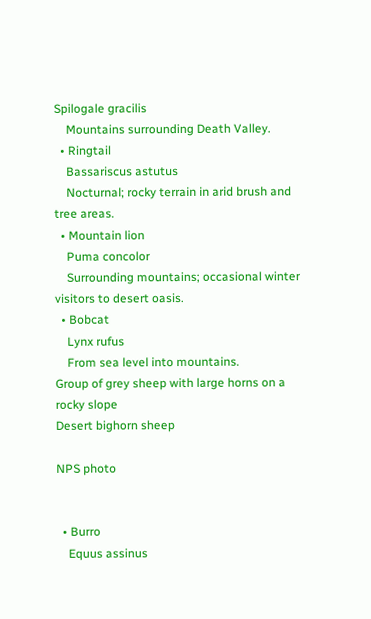Spilogale gracilis
    Mountains surrounding Death Valley.
  • Ringtail
    Bassariscus astutus
    Nocturnal; rocky terrain in arid brush and tree areas.
  • Mountain lion
    Puma concolor
    Surrounding mountains; occasional winter visitors to desert oasis.
  • Bobcat
    Lynx rufus
    From sea level into mountains.
Group of grey sheep with large horns on a rocky slope
Desert bighorn sheep

NPS photo


  • Burro
    Equus assinus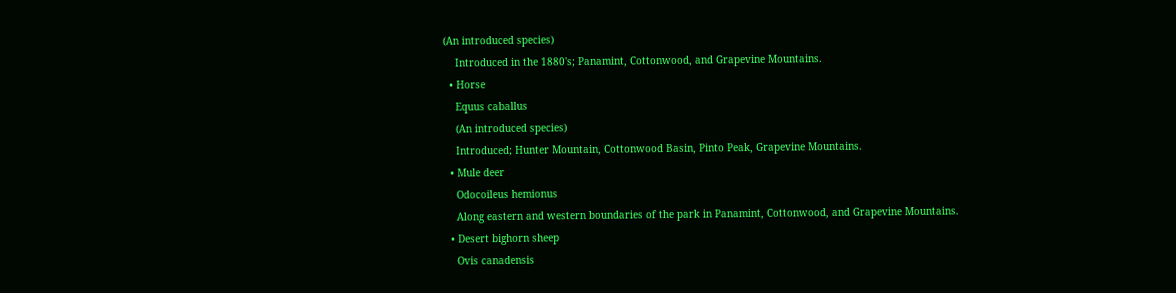(An introduced species)
    Introduced in the 1880's; Panamint, Cottonwood, and Grapevine Mountains.
  • Horse
    Equus caballus
    (An introduced species)
    Introduced; Hunter Mountain, Cottonwood Basin, Pinto Peak, Grapevine Mountains.
  • Mule deer
    Odocoileus hemionus
    Along eastern and western boundaries of the park in Panamint, Cottonwood, and Grapevine Mountains.
  • Desert bighorn sheep
    Ovis canadensis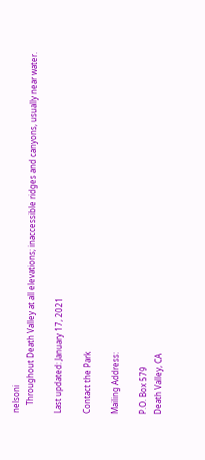nelsoni
    Throughout Death Valley at all elevations; inaccessible ridges and canyons, usually near water.

Last updated: January 17, 2021

Contact the Park

Mailing Address:

P.O. Box 579
Death Valley, CA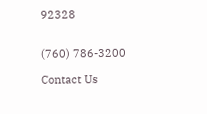92328


(760) 786-3200

Contact Us